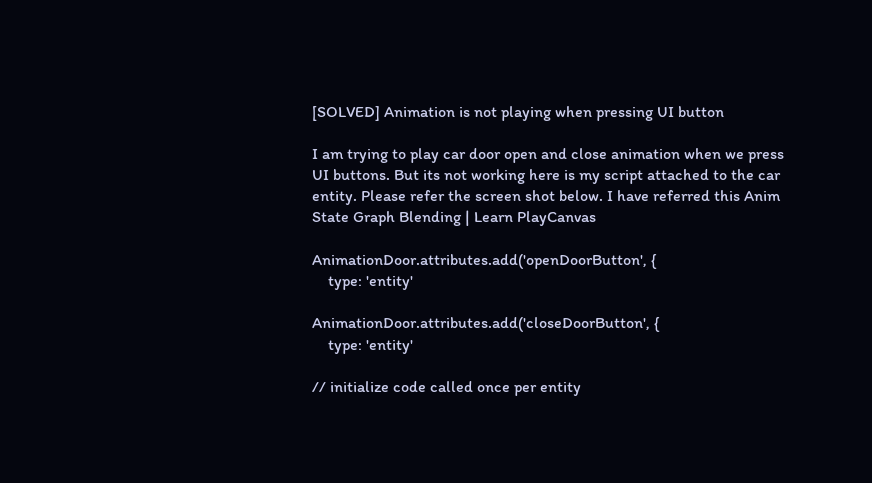[SOLVED] Animation is not playing when pressing UI button

I am trying to play car door open and close animation when we press UI buttons. But its not working here is my script attached to the car entity. Please refer the screen shot below. I have referred this Anim State Graph Blending | Learn PlayCanvas

AnimationDoor.attributes.add('openDoorButton', {
    type: 'entity'

AnimationDoor.attributes.add('closeDoorButton', {
    type: 'entity'

// initialize code called once per entity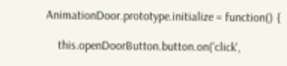AnimationDoor.prototype.initialize = function() {

    this.openDoorButton.button.on('click',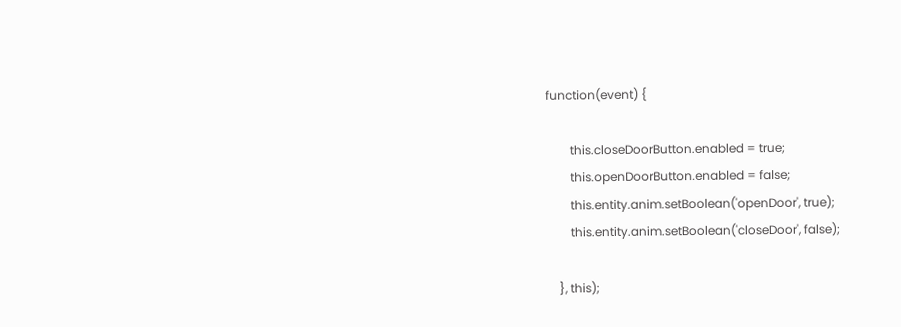function(event) {

        this.closeDoorButton.enabled = true;
        this.openDoorButton.enabled = false;
        this.entity.anim.setBoolean('openDoor', true);
        this.entity.anim.setBoolean('closeDoor', false);

    }, this);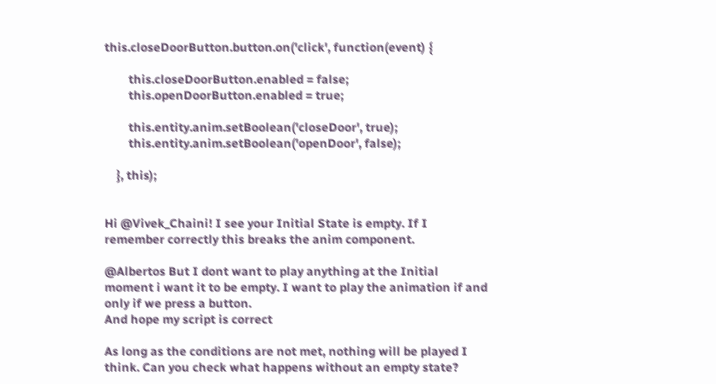this.closeDoorButton.button.on('click', function(event) {

        this.closeDoorButton.enabled = false;
        this.openDoorButton.enabled = true;

        this.entity.anim.setBoolean('closeDoor', true);
        this.entity.anim.setBoolean('openDoor', false);

    }, this);


Hi @Vivek_Chaini! I see your Initial State is empty. If I remember correctly this breaks the anim component.

@Albertos But I dont want to play anything at the Initial moment i want it to be empty. I want to play the animation if and only if we press a button.
And hope my script is correct

As long as the conditions are not met, nothing will be played I think. Can you check what happens without an empty state?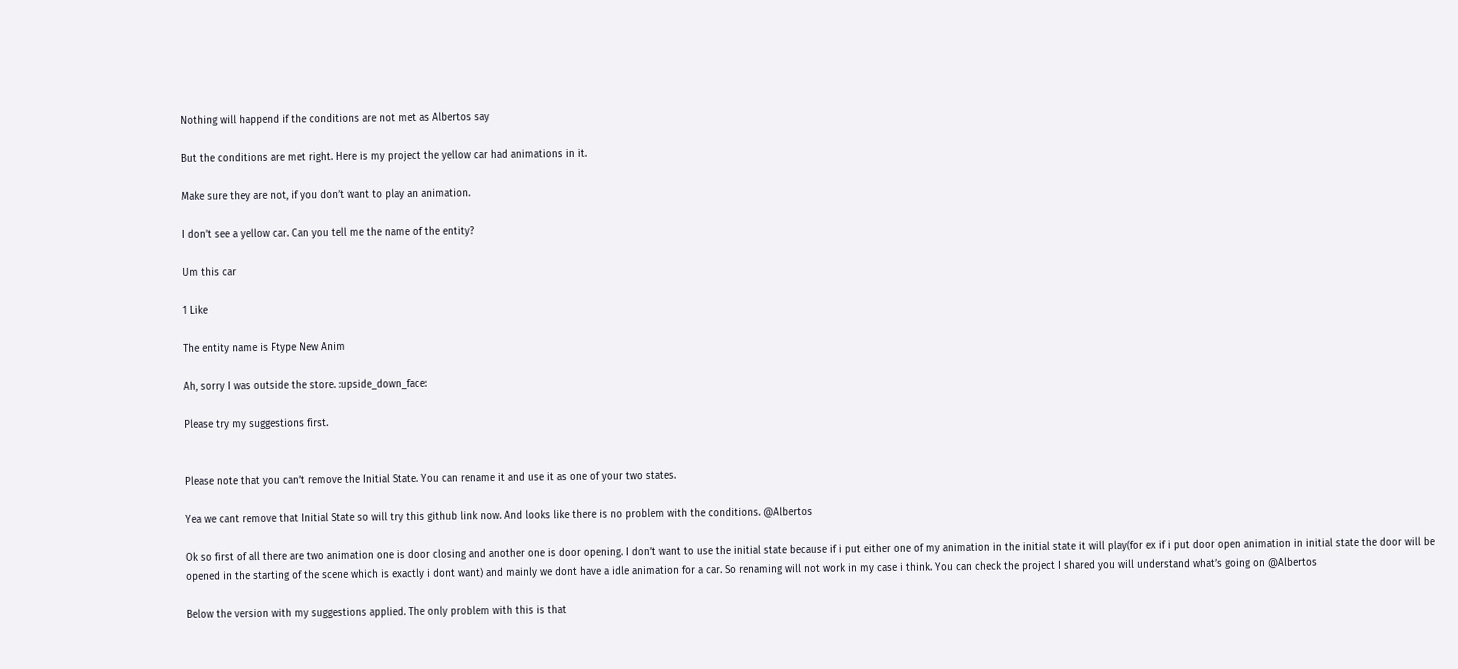Nothing will happend if the conditions are not met as Albertos say

But the conditions are met right. Here is my project the yellow car had animations in it.

Make sure they are not, if you don’t want to play an animation.

I don’t see a yellow car. Can you tell me the name of the entity?

Um this car

1 Like

The entity name is Ftype New Anim

Ah, sorry I was outside the store. :upside_down_face:

Please try my suggestions first.


Please note that you can’t remove the Initial State. You can rename it and use it as one of your two states.

Yea we cant remove that Initial State so will try this github link now. And looks like there is no problem with the conditions. @Albertos

Ok so first of all there are two animation one is door closing and another one is door opening. I don’t want to use the initial state because if i put either one of my animation in the initial state it will play(for ex if i put door open animation in initial state the door will be opened in the starting of the scene which is exactly i dont want) and mainly we dont have a idle animation for a car. So renaming will not work in my case i think. You can check the project I shared you will understand what’s going on @Albertos

Below the version with my suggestions applied. The only problem with this is that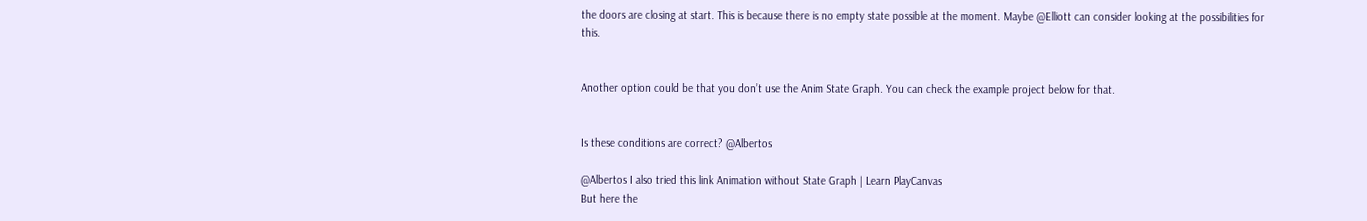the doors are closing at start. This is because there is no empty state possible at the moment. Maybe @Elliott can consider looking at the possibilities for this.


Another option could be that you don’t use the Anim State Graph. You can check the example project below for that.


Is these conditions are correct? @Albertos

@Albertos I also tried this link Animation without State Graph | Learn PlayCanvas
But here the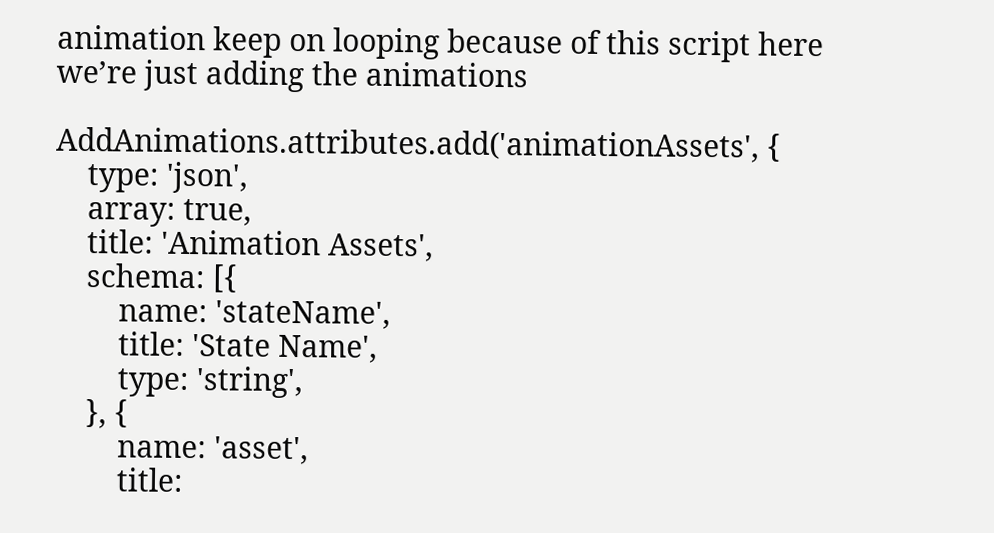animation keep on looping because of this script here we’re just adding the animations

AddAnimations.attributes.add('animationAssets', {
    type: 'json',
    array: true,
    title: 'Animation Assets',
    schema: [{
        name: 'stateName',
        title: 'State Name',
        type: 'string',
    }, {
        name: 'asset',
        title: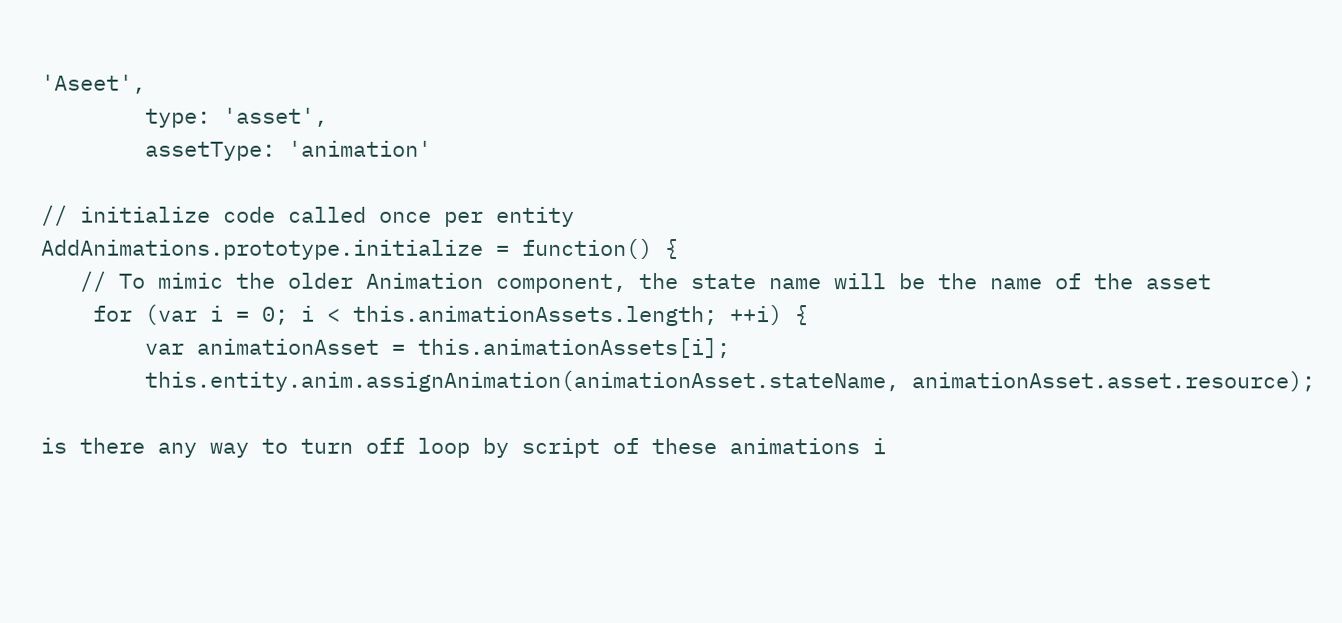'Aseet',
        type: 'asset',
        assetType: 'animation'

// initialize code called once per entity
AddAnimations.prototype.initialize = function() {
   // To mimic the older Animation component, the state name will be the name of the asset
    for (var i = 0; i < this.animationAssets.length; ++i) {
        var animationAsset = this.animationAssets[i];
        this.entity.anim.assignAnimation(animationAsset.stateName, animationAsset.asset.resource);

is there any way to turn off loop by script of these animations i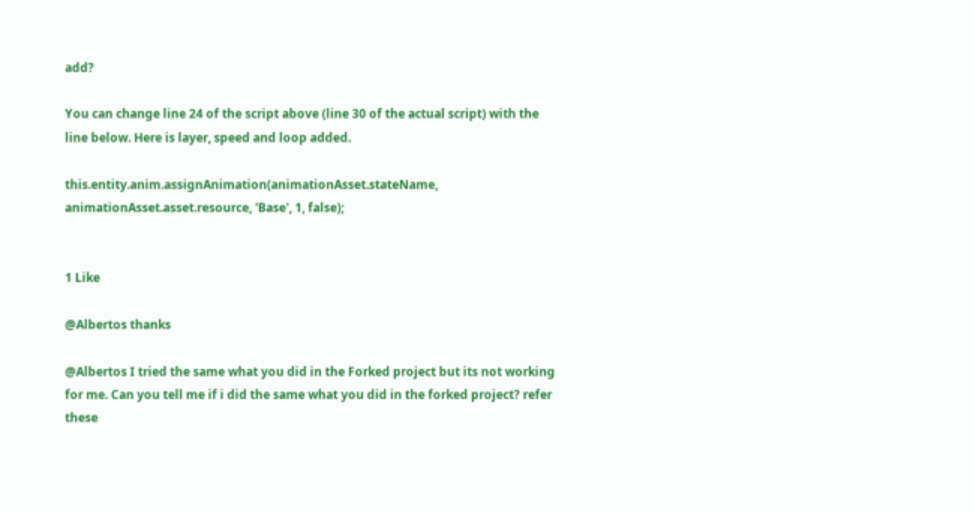add?

You can change line 24 of the script above (line 30 of the actual script) with the line below. Here is layer, speed and loop added.

this.entity.anim.assignAnimation(animationAsset.stateName, animationAsset.asset.resource, 'Base', 1, false);


1 Like

@Albertos thanks

@Albertos I tried the same what you did in the Forked project but its not working for me. Can you tell me if i did the same what you did in the forked project? refer these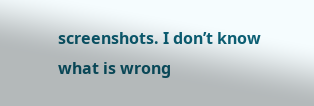screenshots. I don’t know what is wrong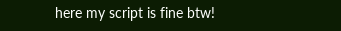here my script is fine btw!